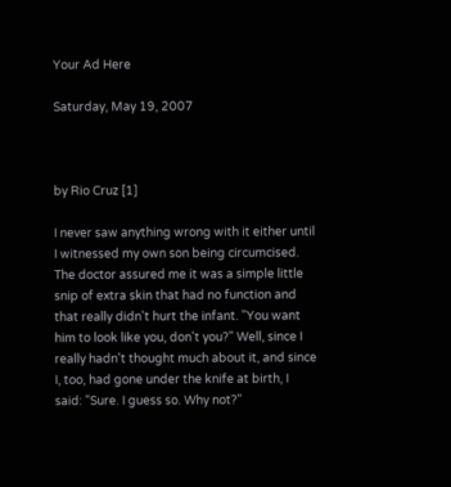Your Ad Here

Saturday, May 19, 2007



by Rio Cruz [1]

I never saw anything wrong with it either until I witnessed my own son being circumcised. The doctor assured me it was a simple little snip of extra skin that had no function and that really didn't hurt the infant. "You want him to look like you, don't you?" Well, since I really hadn't thought much about it, and since I, too, had gone under the knife at birth, I said: "Sure. I guess so. Why not?"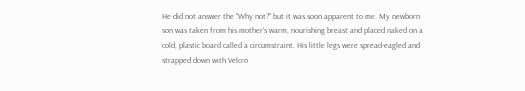He did not answer the "Why not?" but it was soon apparent to me. My newborn son was taken from his mother's warm, nourishing breast and placed naked on a cold, plastic board called a circumstraint. His little legs were spread-eagled and strapped down with Velcro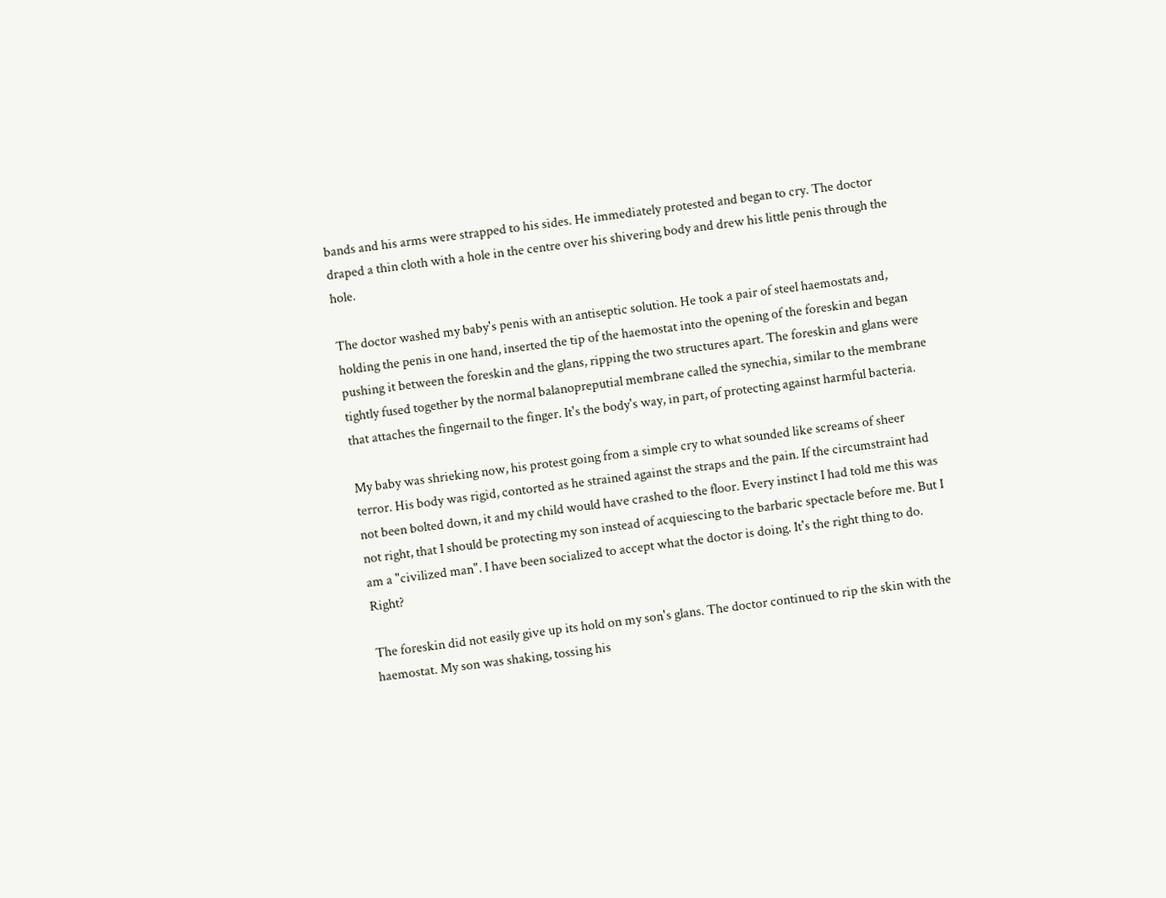bands and his arms were strapped to his sides. He immediately protested and began to cry. The doctor draped a thin cloth with a hole in the centre over his shivering body and drew his little penis through the hole.

The doctor washed my baby's penis with an antiseptic solution. He took a pair of steel haemostats and, holding the penis in one hand, inserted the tip of the haemostat into the opening of the foreskin and began pushing it between the foreskin and the glans, ripping the two structures apart. The foreskin and glans were tightly fused together by the normal balanopreputial membrane called the synechia, similar to the membrane that attaches the fingernail to the finger. It's the body's way, in part, of protecting against harmful bacteria.

My baby was shrieking now, his protest going from a simple cry to what sounded like screams of sheer terror. His body was rigid, contorted as he strained against the straps and the pain. If the circumstraint had not been bolted down, it and my child would have crashed to the floor. Every instinct I had told me this was not right, that I should be protecting my son instead of acquiescing to the barbaric spectacle before me. But I am a "civilized man". I have been socialized to accept what the doctor is doing. It's the right thing to do. Right?

The foreskin did not easily give up its hold on my son's glans. The doctor continued to rip the skin with the haemostat. My son was shaking, tossing his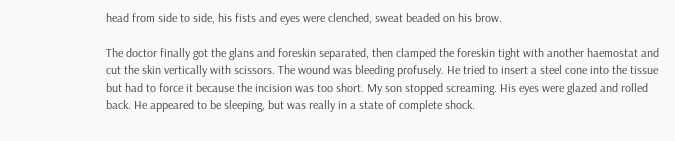head from side to side, his fists and eyes were clenched, sweat beaded on his brow.

The doctor finally got the glans and foreskin separated, then clamped the foreskin tight with another haemostat and cut the skin vertically with scissors. The wound was bleeding profusely. He tried to insert a steel cone into the tissue but had to force it because the incision was too short. My son stopped screaming. His eyes were glazed and rolled back. He appeared to be sleeping, but was really in a state of complete shock.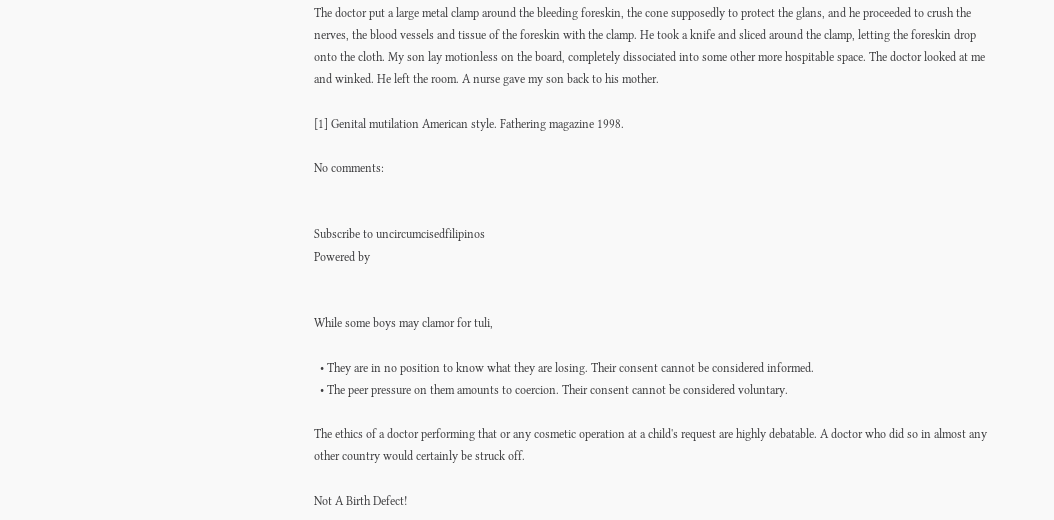The doctor put a large metal clamp around the bleeding foreskin, the cone supposedly to protect the glans, and he proceeded to crush the nerves, the blood vessels and tissue of the foreskin with the clamp. He took a knife and sliced around the clamp, letting the foreskin drop onto the cloth. My son lay motionless on the board, completely dissociated into some other more hospitable space. The doctor looked at me and winked. He left the room. A nurse gave my son back to his mother.

[1] Genital mutilation American style. Fathering magazine 1998.

No comments:


Subscribe to uncircumcisedfilipinos
Powered by


While some boys may clamor for tuli,

  • They are in no position to know what they are losing. Their consent cannot be considered informed.
  • The peer pressure on them amounts to coercion. Their consent cannot be considered voluntary.

The ethics of a doctor performing that or any cosmetic operation at a child's request are highly debatable. A doctor who did so in almost any other country would certainly be struck off.

Not A Birth Defect!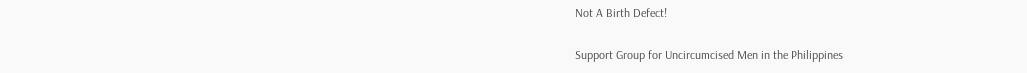Not A Birth Defect!

Support Group for Uncircumcised Men in the Philippines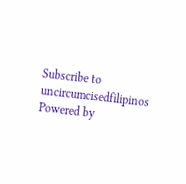Subscribe to uncircumcisedfilipinos
Powered by